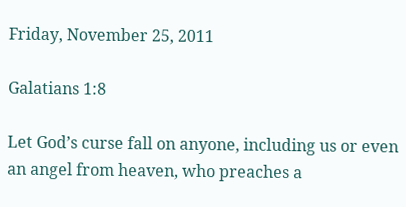Friday, November 25, 2011

Galatians 1:8

Let God’s curse fall on anyone, including us or even an angel from heaven, who preaches a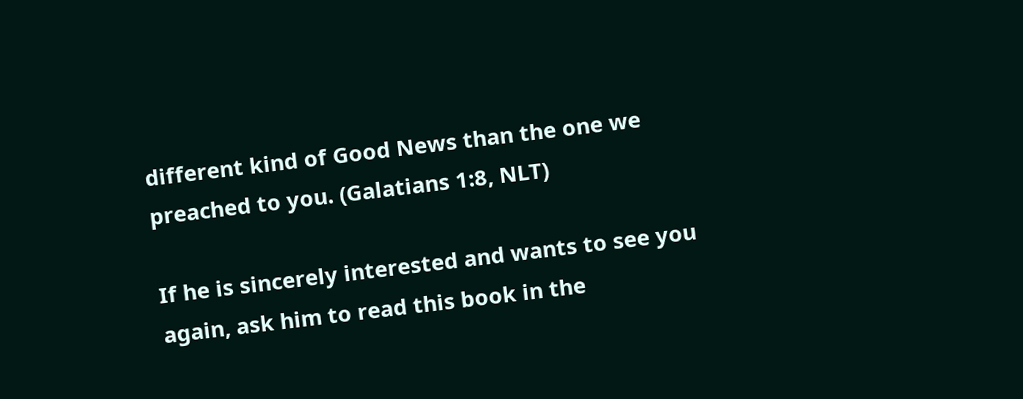different kind of Good News than the one we preached to you. (Galatians 1:8, NLT)

If he is sincerely interested and wants to see you again, ask him to read this book in the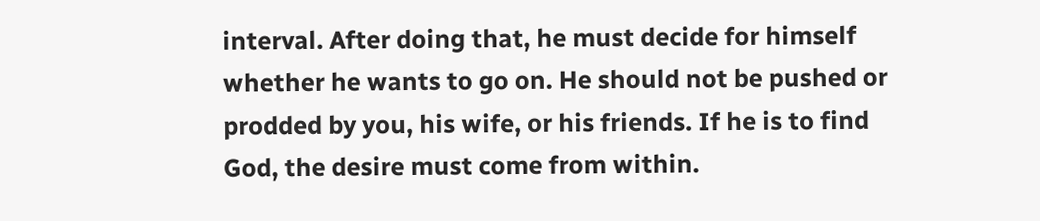interval. After doing that, he must decide for himself whether he wants to go on. He should not be pushed or prodded by you, his wife, or his friends. If he is to find God, the desire must come from within.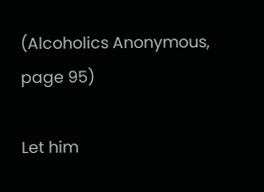(Alcoholics Anonymous, page 95)

Let him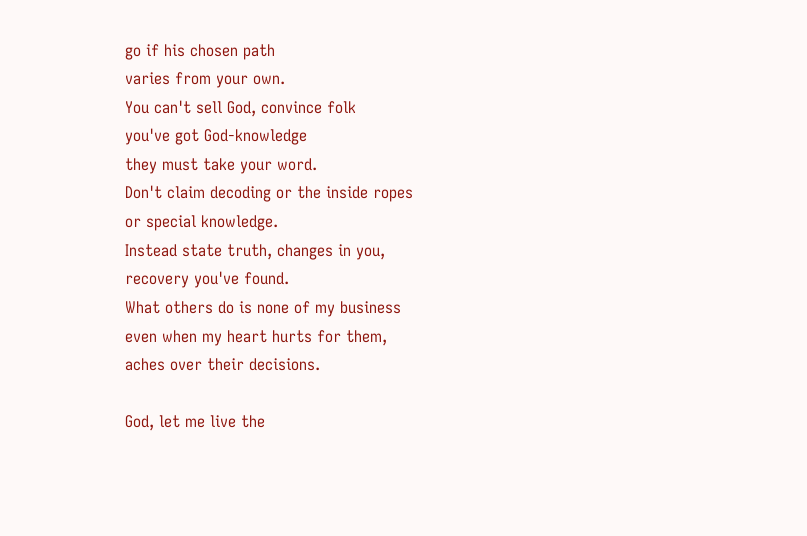go if his chosen path
varies from your own.
You can't sell God, convince folk
you've got God-knowledge
they must take your word.
Don't claim decoding or the inside ropes
or special knowledge.
Instead state truth, changes in you,
recovery you've found.
What others do is none of my business
even when my heart hurts for them,
aches over their decisions.

God, let me live the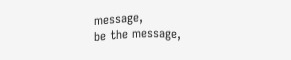message,
be the message,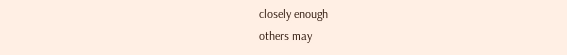closely enough
others may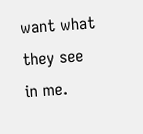want what they see
in me.